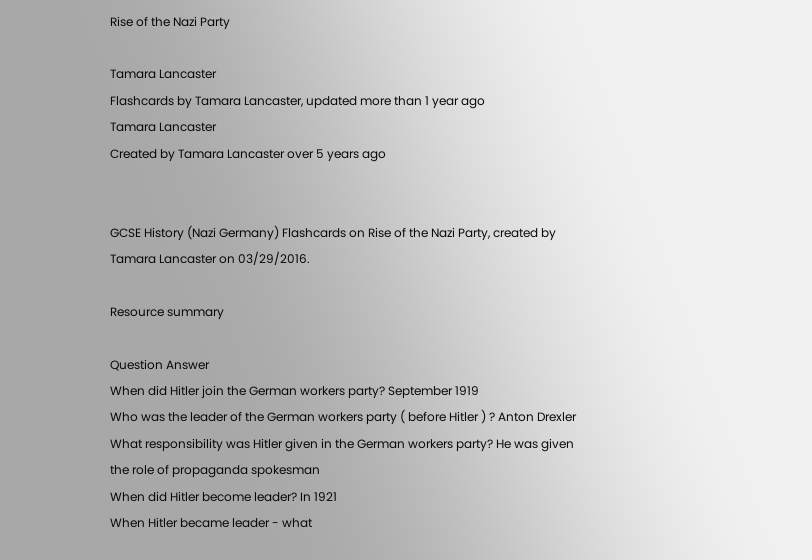Rise of the Nazi Party

Tamara Lancaster
Flashcards by Tamara Lancaster, updated more than 1 year ago
Tamara Lancaster
Created by Tamara Lancaster over 5 years ago


GCSE History (Nazi Germany) Flashcards on Rise of the Nazi Party, created by Tamara Lancaster on 03/29/2016.

Resource summary

Question Answer
When did Hitler join the German workers party? September 1919
Who was the leader of the German workers party ( before Hitler ) ? Anton Drexler
What responsibility was Hitler given in the German workers party? He was given the role of propaganda spokesman
When did Hitler become leader? In 1921
When Hitler became leader - what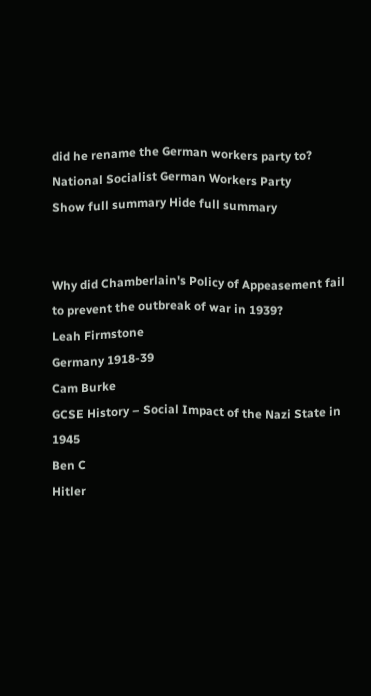did he rename the German workers party to? National Socialist German Workers Party
Show full summary Hide full summary


Why did Chamberlain's Policy of Appeasement fail to prevent the outbreak of war in 1939?
Leah Firmstone
Germany 1918-39
Cam Burke
GCSE History – Social Impact of the Nazi State in 1945
Ben C
Hitler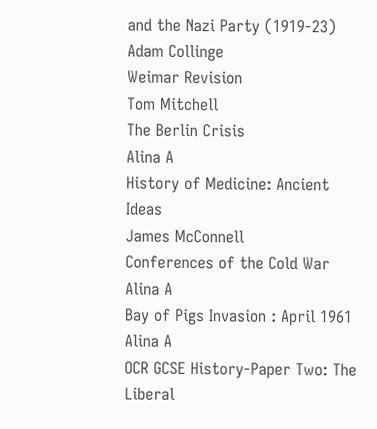and the Nazi Party (1919-23)
Adam Collinge
Weimar Revision
Tom Mitchell
The Berlin Crisis
Alina A
History of Medicine: Ancient Ideas
James McConnell
Conferences of the Cold War
Alina A
Bay of Pigs Invasion : April 1961
Alina A
OCR GCSE History-Paper Two: The Liberal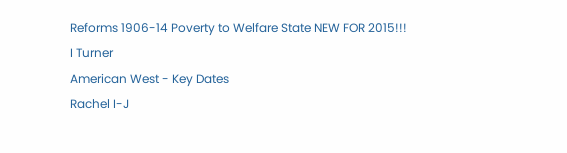Reforms 1906-14 Poverty to Welfare State NEW FOR 2015!!!
I Turner
American West - Key Dates
Rachel I-J